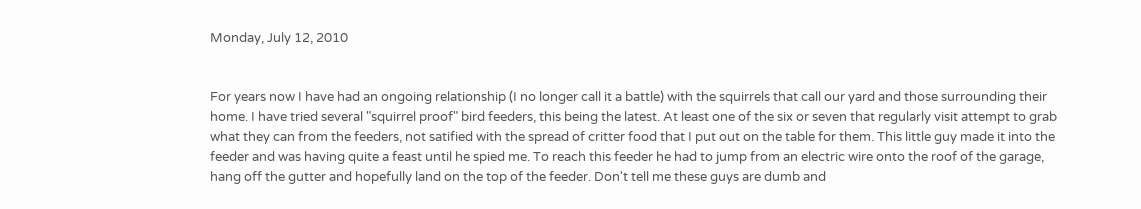Monday, July 12, 2010


For years now I have had an ongoing relationship (I no longer call it a battle) with the squirrels that call our yard and those surrounding their home. I have tried several "squirrel proof" bird feeders, this being the latest. At least one of the six or seven that regularly visit attempt to grab what they can from the feeders, not satified with the spread of critter food that I put out on the table for them. This little guy made it into the feeder and was having quite a feast until he spied me. To reach this feeder he had to jump from an electric wire onto the roof of the garage, hang off the gutter and hopefully land on the top of the feeder. Don't tell me these guys are dumb and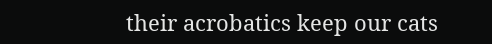their acrobatics keep our cats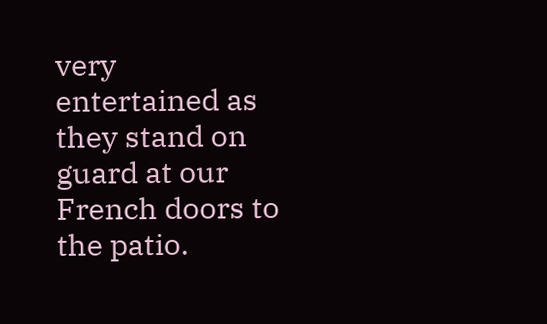very entertained as they stand on guard at our French doors to the patio.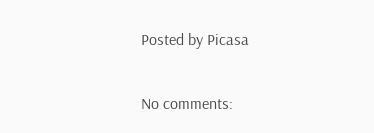Posted by Picasa

No comments: